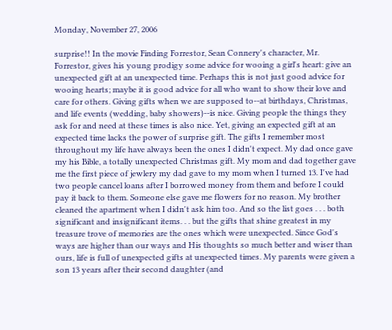Monday, November 27, 2006

surprise!! In the movie Finding Forrestor, Sean Connery's character, Mr. Forrestor, gives his young prodigy some advice for wooing a girl's heart: give an unexpected gift at an unexpected time. Perhaps this is not just good advice for wooing hearts; maybe it is good advice for all who want to show their love and care for others. Giving gifts when we are supposed to--at birthdays, Christmas, and life events (wedding, baby showers)--is nice. Giving people the things they ask for and need at these times is also nice. Yet, giving an expected gift at an expected time lacks the power of surprise gift. The gifts I remember most throughout my life have always been the ones I didn't expect. My dad once gave my his Bible, a totally unexpected Christmas gift. My mom and dad together gave me the first piece of jewlery my dad gave to my mom when I turned 13. I've had two people cancel loans after I borrowed money from them and before I could pay it back to them. Someone else gave me flowers for no reason. My brother cleaned the apartment when I didn't ask him too. And so the list goes . . . both significant and insignificant items. . . but the gifts that shine greatest in my treasure trove of memories are the ones which were unexpected. Since God's ways are higher than our ways and His thoughts so much better and wiser than ours, life is full of unexpected gifts at unexpected times. My parents were given a son 13 years after their second daughter (and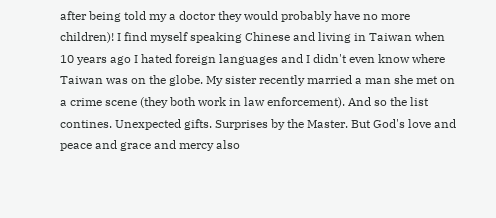after being told my a doctor they would probably have no more children)! I find myself speaking Chinese and living in Taiwan when 10 years ago I hated foreign languages and I didn't even know where Taiwan was on the globe. My sister recently married a man she met on a crime scene (they both work in law enforcement). And so the list contines. Unexpected gifts. Surprises by the Master. But God's love and peace and grace and mercy also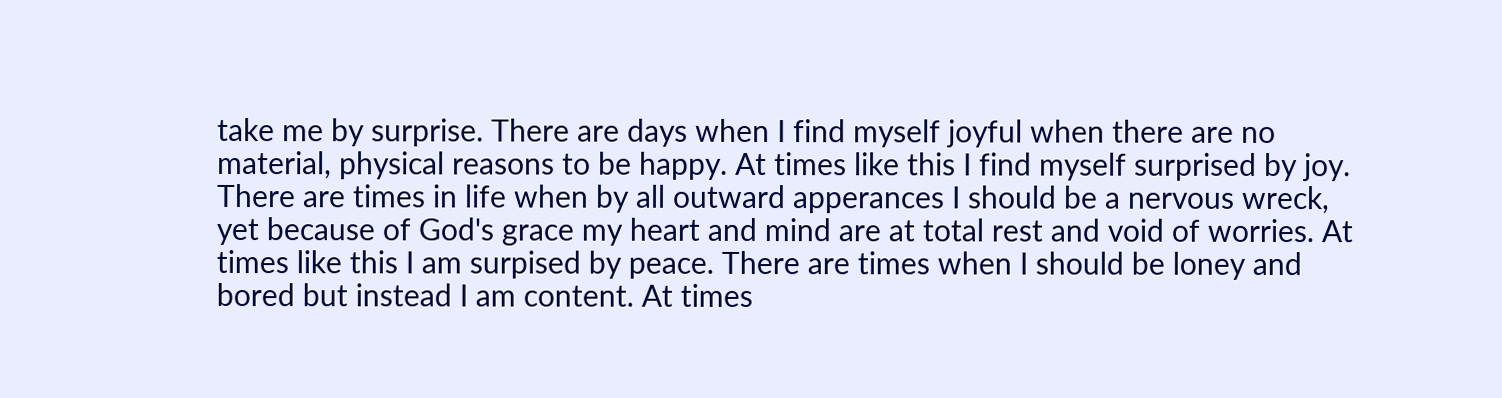take me by surprise. There are days when I find myself joyful when there are no material, physical reasons to be happy. At times like this I find myself surprised by joy. There are times in life when by all outward apperances I should be a nervous wreck, yet because of God's grace my heart and mind are at total rest and void of worries. At times like this I am surpised by peace. There are times when I should be loney and bored but instead I am content. At times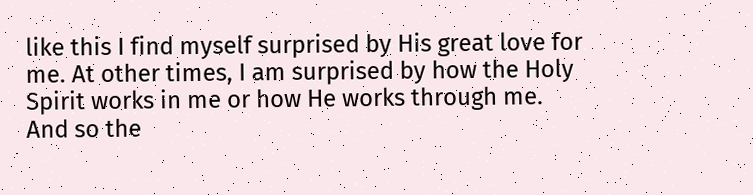like this I find myself surprised by His great love for me. At other times, I am surprised by how the Holy Spirit works in me or how He works through me. And so the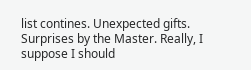list contines. Unexpected gifts. Surprises by the Master. Really, I suppose I should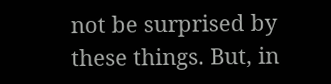not be surprised by these things. But, in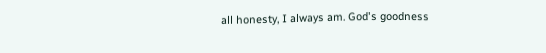all honesty, I always am. God's goodness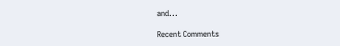and...

Recent Comments